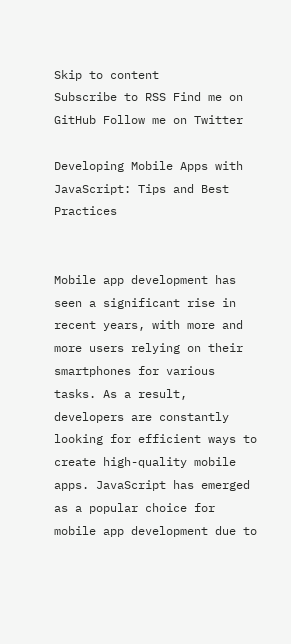Skip to content
Subscribe to RSS Find me on GitHub Follow me on Twitter

Developing Mobile Apps with JavaScript: Tips and Best Practices


Mobile app development has seen a significant rise in recent years, with more and more users relying on their smartphones for various tasks. As a result, developers are constantly looking for efficient ways to create high-quality mobile apps. JavaScript has emerged as a popular choice for mobile app development due to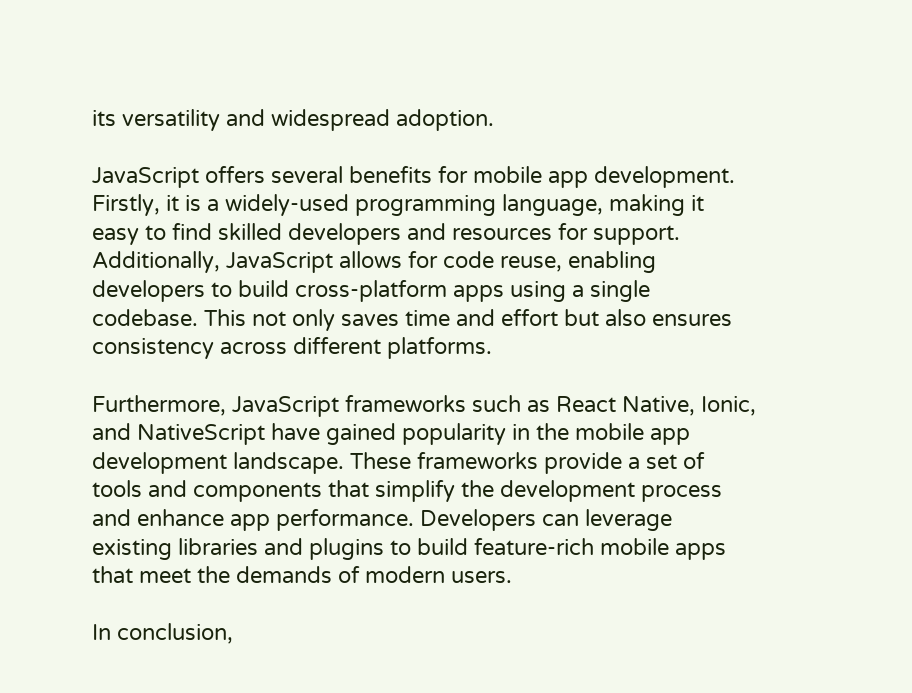its versatility and widespread adoption.

JavaScript offers several benefits for mobile app development. Firstly, it is a widely-used programming language, making it easy to find skilled developers and resources for support. Additionally, JavaScript allows for code reuse, enabling developers to build cross-platform apps using a single codebase. This not only saves time and effort but also ensures consistency across different platforms.

Furthermore, JavaScript frameworks such as React Native, Ionic, and NativeScript have gained popularity in the mobile app development landscape. These frameworks provide a set of tools and components that simplify the development process and enhance app performance. Developers can leverage existing libraries and plugins to build feature-rich mobile apps that meet the demands of modern users.

In conclusion,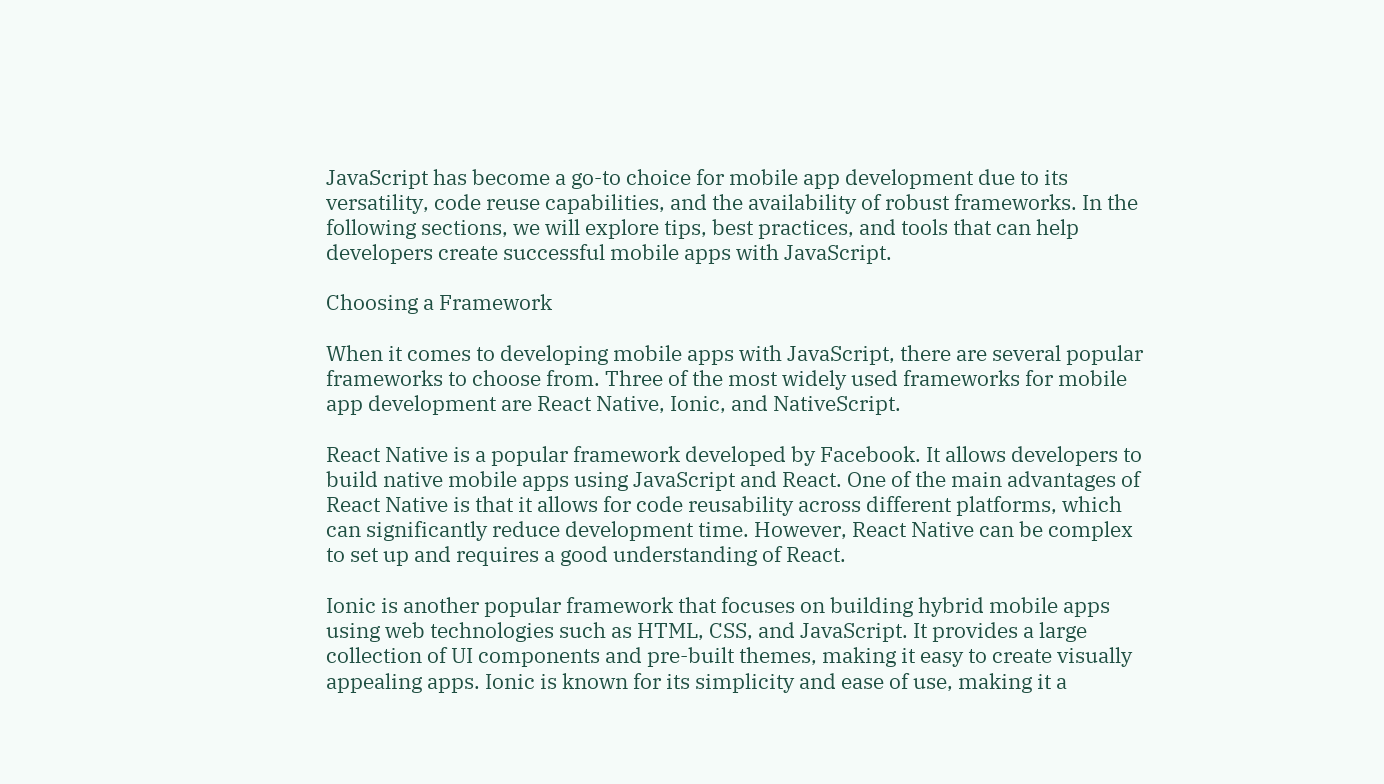JavaScript has become a go-to choice for mobile app development due to its versatility, code reuse capabilities, and the availability of robust frameworks. In the following sections, we will explore tips, best practices, and tools that can help developers create successful mobile apps with JavaScript.

Choosing a Framework

When it comes to developing mobile apps with JavaScript, there are several popular frameworks to choose from. Three of the most widely used frameworks for mobile app development are React Native, Ionic, and NativeScript.

React Native is a popular framework developed by Facebook. It allows developers to build native mobile apps using JavaScript and React. One of the main advantages of React Native is that it allows for code reusability across different platforms, which can significantly reduce development time. However, React Native can be complex to set up and requires a good understanding of React.

Ionic is another popular framework that focuses on building hybrid mobile apps using web technologies such as HTML, CSS, and JavaScript. It provides a large collection of UI components and pre-built themes, making it easy to create visually appealing apps. Ionic is known for its simplicity and ease of use, making it a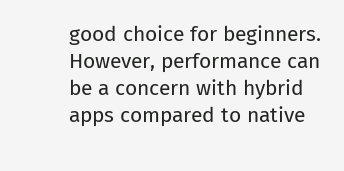good choice for beginners. However, performance can be a concern with hybrid apps compared to native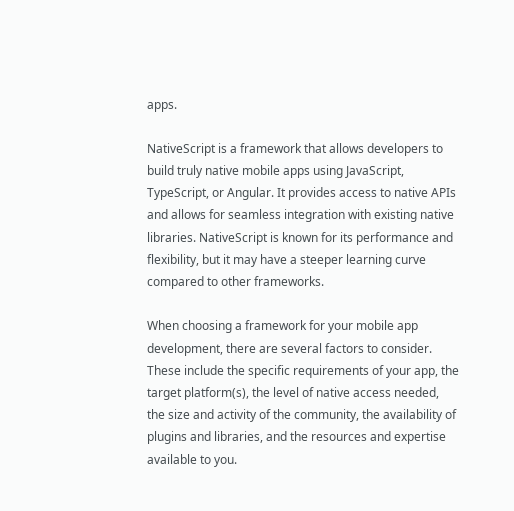apps.

NativeScript is a framework that allows developers to build truly native mobile apps using JavaScript, TypeScript, or Angular. It provides access to native APIs and allows for seamless integration with existing native libraries. NativeScript is known for its performance and flexibility, but it may have a steeper learning curve compared to other frameworks.

When choosing a framework for your mobile app development, there are several factors to consider. These include the specific requirements of your app, the target platform(s), the level of native access needed, the size and activity of the community, the availability of plugins and libraries, and the resources and expertise available to you.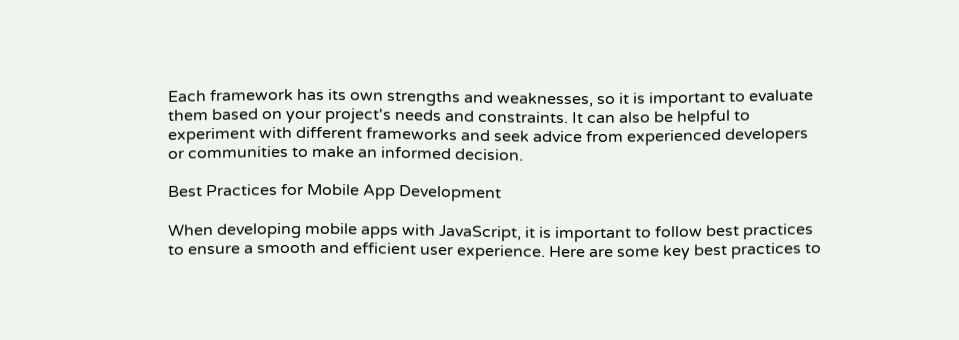Each framework has its own strengths and weaknesses, so it is important to evaluate them based on your project's needs and constraints. It can also be helpful to experiment with different frameworks and seek advice from experienced developers or communities to make an informed decision.

Best Practices for Mobile App Development

When developing mobile apps with JavaScript, it is important to follow best practices to ensure a smooth and efficient user experience. Here are some key best practices to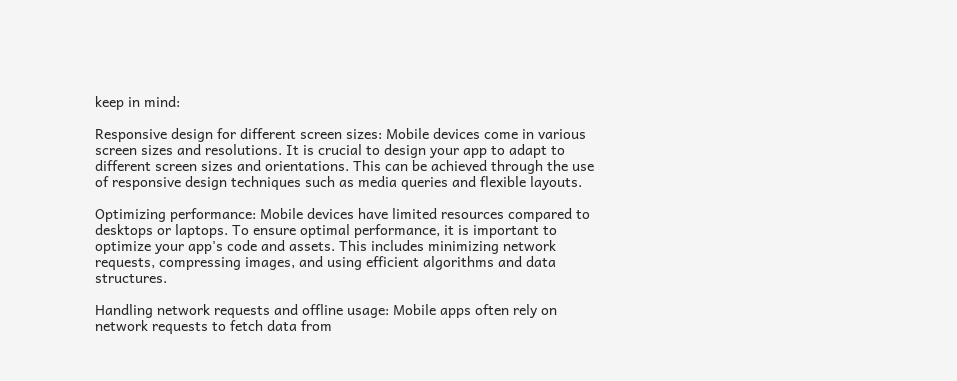keep in mind:

Responsive design for different screen sizes: Mobile devices come in various screen sizes and resolutions. It is crucial to design your app to adapt to different screen sizes and orientations. This can be achieved through the use of responsive design techniques such as media queries and flexible layouts.

Optimizing performance: Mobile devices have limited resources compared to desktops or laptops. To ensure optimal performance, it is important to optimize your app's code and assets. This includes minimizing network requests, compressing images, and using efficient algorithms and data structures.

Handling network requests and offline usage: Mobile apps often rely on network requests to fetch data from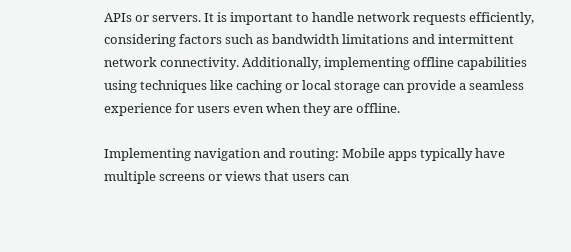APIs or servers. It is important to handle network requests efficiently, considering factors such as bandwidth limitations and intermittent network connectivity. Additionally, implementing offline capabilities using techniques like caching or local storage can provide a seamless experience for users even when they are offline.

Implementing navigation and routing: Mobile apps typically have multiple screens or views that users can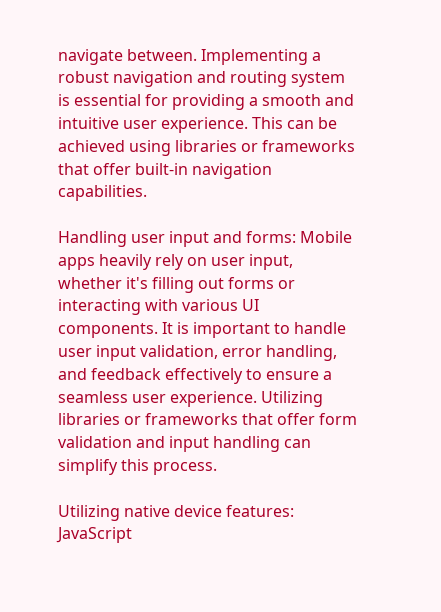navigate between. Implementing a robust navigation and routing system is essential for providing a smooth and intuitive user experience. This can be achieved using libraries or frameworks that offer built-in navigation capabilities.

Handling user input and forms: Mobile apps heavily rely on user input, whether it's filling out forms or interacting with various UI components. It is important to handle user input validation, error handling, and feedback effectively to ensure a seamless user experience. Utilizing libraries or frameworks that offer form validation and input handling can simplify this process.

Utilizing native device features: JavaScript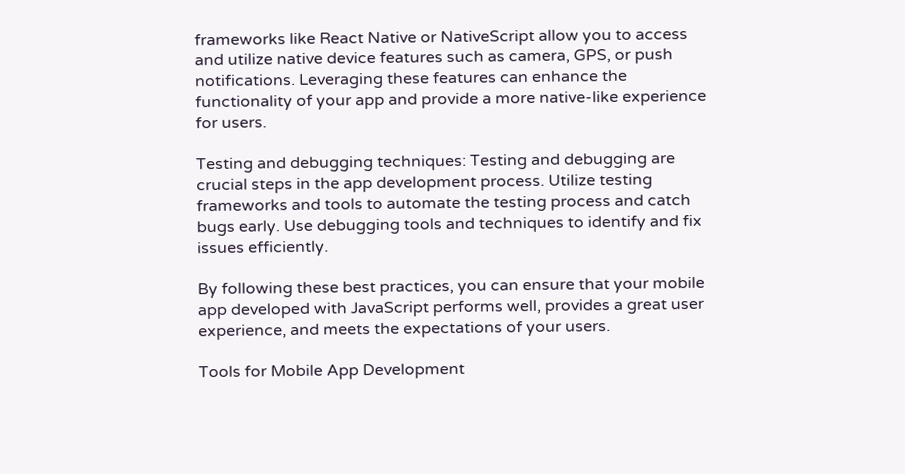frameworks like React Native or NativeScript allow you to access and utilize native device features such as camera, GPS, or push notifications. Leveraging these features can enhance the functionality of your app and provide a more native-like experience for users.

Testing and debugging techniques: Testing and debugging are crucial steps in the app development process. Utilize testing frameworks and tools to automate the testing process and catch bugs early. Use debugging tools and techniques to identify and fix issues efficiently.

By following these best practices, you can ensure that your mobile app developed with JavaScript performs well, provides a great user experience, and meets the expectations of your users.

Tools for Mobile App Development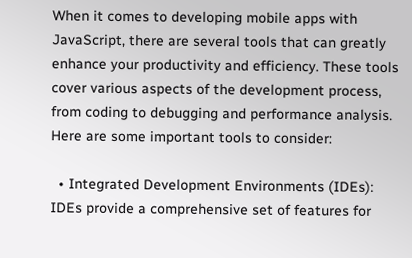When it comes to developing mobile apps with JavaScript, there are several tools that can greatly enhance your productivity and efficiency. These tools cover various aspects of the development process, from coding to debugging and performance analysis. Here are some important tools to consider:

  • Integrated Development Environments (IDEs): IDEs provide a comprehensive set of features for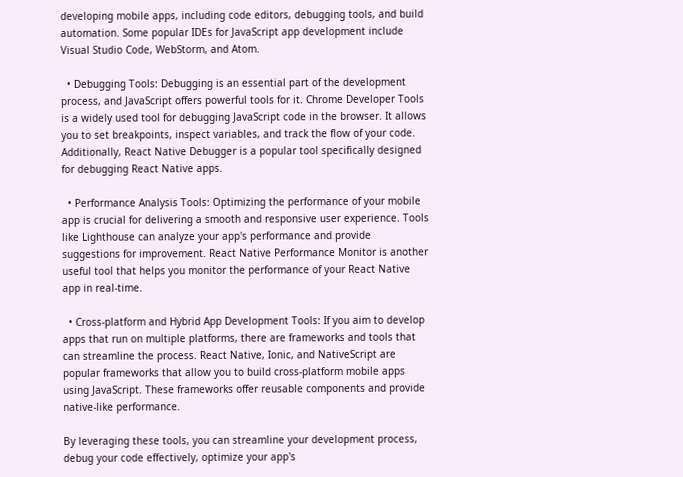developing mobile apps, including code editors, debugging tools, and build automation. Some popular IDEs for JavaScript app development include Visual Studio Code, WebStorm, and Atom.

  • Debugging Tools: Debugging is an essential part of the development process, and JavaScript offers powerful tools for it. Chrome Developer Tools is a widely used tool for debugging JavaScript code in the browser. It allows you to set breakpoints, inspect variables, and track the flow of your code. Additionally, React Native Debugger is a popular tool specifically designed for debugging React Native apps.

  • Performance Analysis Tools: Optimizing the performance of your mobile app is crucial for delivering a smooth and responsive user experience. Tools like Lighthouse can analyze your app's performance and provide suggestions for improvement. React Native Performance Monitor is another useful tool that helps you monitor the performance of your React Native app in real-time.

  • Cross-platform and Hybrid App Development Tools: If you aim to develop apps that run on multiple platforms, there are frameworks and tools that can streamline the process. React Native, Ionic, and NativeScript are popular frameworks that allow you to build cross-platform mobile apps using JavaScript. These frameworks offer reusable components and provide native-like performance.

By leveraging these tools, you can streamline your development process, debug your code effectively, optimize your app's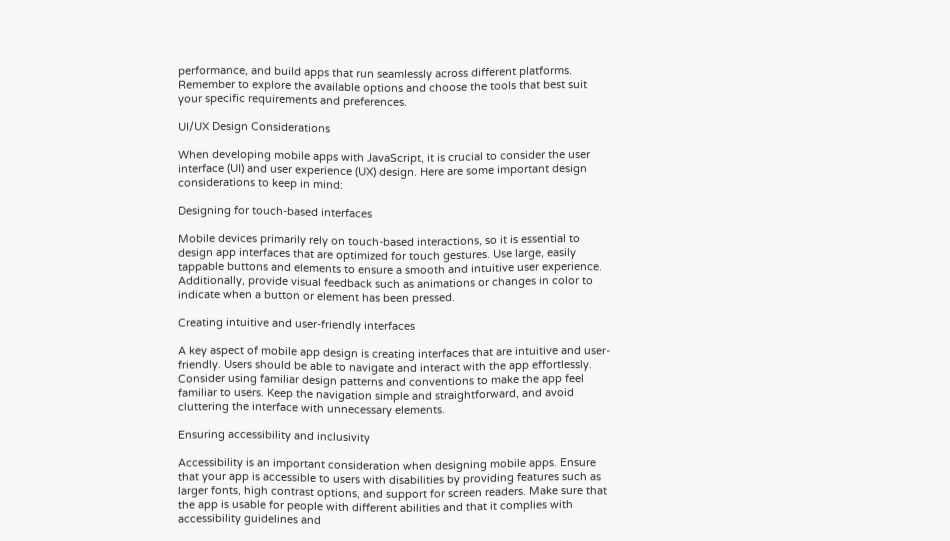performance, and build apps that run seamlessly across different platforms. Remember to explore the available options and choose the tools that best suit your specific requirements and preferences.

UI/UX Design Considerations

When developing mobile apps with JavaScript, it is crucial to consider the user interface (UI) and user experience (UX) design. Here are some important design considerations to keep in mind:

Designing for touch-based interfaces

Mobile devices primarily rely on touch-based interactions, so it is essential to design app interfaces that are optimized for touch gestures. Use large, easily tappable buttons and elements to ensure a smooth and intuitive user experience. Additionally, provide visual feedback such as animations or changes in color to indicate when a button or element has been pressed.

Creating intuitive and user-friendly interfaces

A key aspect of mobile app design is creating interfaces that are intuitive and user-friendly. Users should be able to navigate and interact with the app effortlessly. Consider using familiar design patterns and conventions to make the app feel familiar to users. Keep the navigation simple and straightforward, and avoid cluttering the interface with unnecessary elements.

Ensuring accessibility and inclusivity

Accessibility is an important consideration when designing mobile apps. Ensure that your app is accessible to users with disabilities by providing features such as larger fonts, high contrast options, and support for screen readers. Make sure that the app is usable for people with different abilities and that it complies with accessibility guidelines and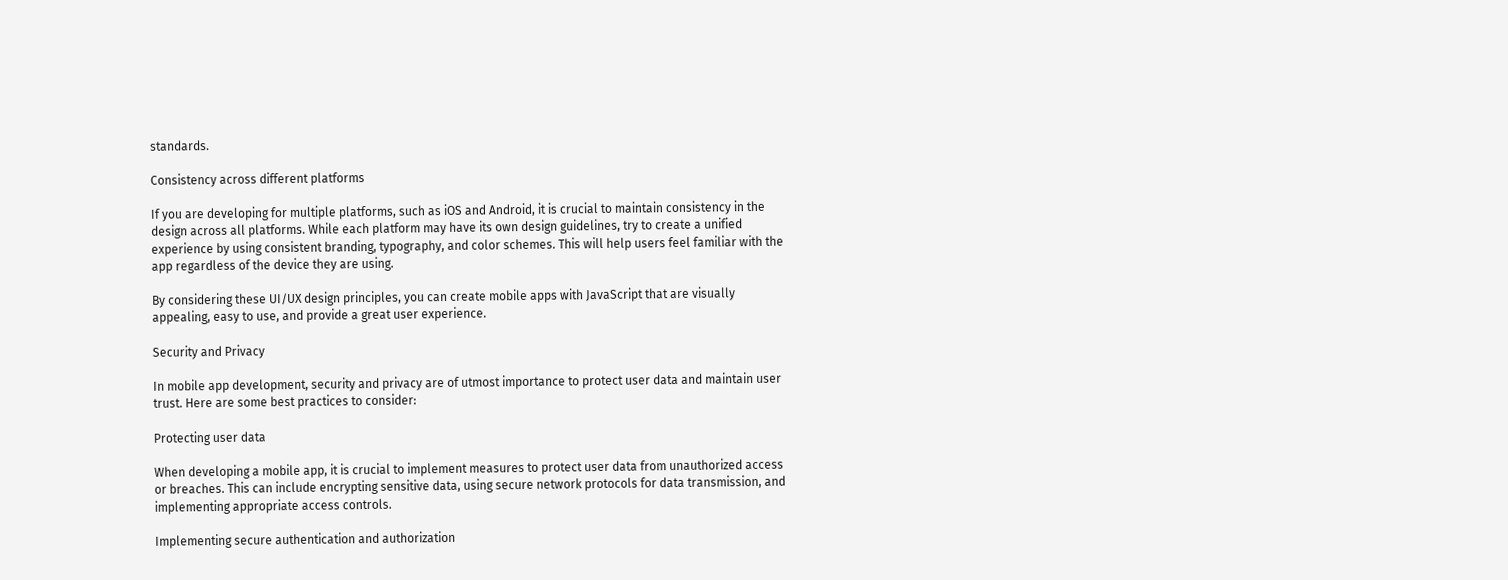standards.

Consistency across different platforms

If you are developing for multiple platforms, such as iOS and Android, it is crucial to maintain consistency in the design across all platforms. While each platform may have its own design guidelines, try to create a unified experience by using consistent branding, typography, and color schemes. This will help users feel familiar with the app regardless of the device they are using.

By considering these UI/UX design principles, you can create mobile apps with JavaScript that are visually appealing, easy to use, and provide a great user experience.

Security and Privacy

In mobile app development, security and privacy are of utmost importance to protect user data and maintain user trust. Here are some best practices to consider:

Protecting user data

When developing a mobile app, it is crucial to implement measures to protect user data from unauthorized access or breaches. This can include encrypting sensitive data, using secure network protocols for data transmission, and implementing appropriate access controls.

Implementing secure authentication and authorization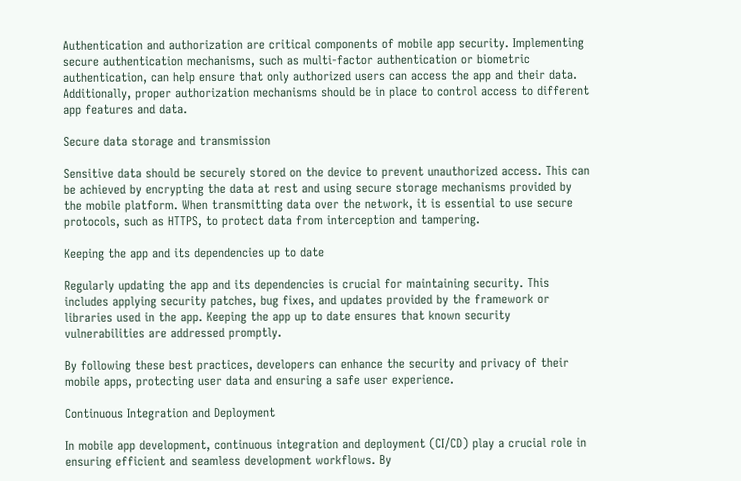Authentication and authorization are critical components of mobile app security. Implementing secure authentication mechanisms, such as multi-factor authentication or biometric authentication, can help ensure that only authorized users can access the app and their data. Additionally, proper authorization mechanisms should be in place to control access to different app features and data.

Secure data storage and transmission

Sensitive data should be securely stored on the device to prevent unauthorized access. This can be achieved by encrypting the data at rest and using secure storage mechanisms provided by the mobile platform. When transmitting data over the network, it is essential to use secure protocols, such as HTTPS, to protect data from interception and tampering.

Keeping the app and its dependencies up to date

Regularly updating the app and its dependencies is crucial for maintaining security. This includes applying security patches, bug fixes, and updates provided by the framework or libraries used in the app. Keeping the app up to date ensures that known security vulnerabilities are addressed promptly.

By following these best practices, developers can enhance the security and privacy of their mobile apps, protecting user data and ensuring a safe user experience.

Continuous Integration and Deployment

In mobile app development, continuous integration and deployment (CI/CD) play a crucial role in ensuring efficient and seamless development workflows. By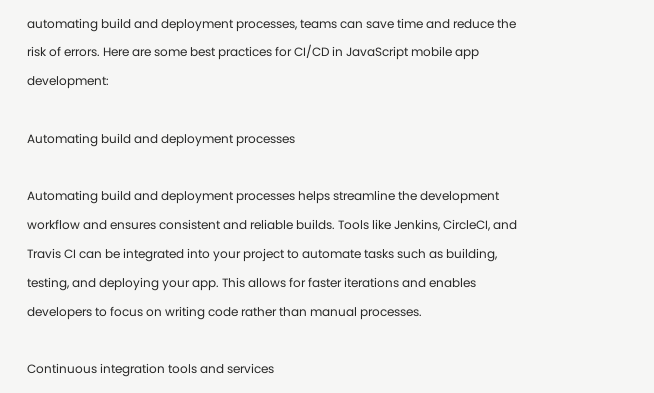automating build and deployment processes, teams can save time and reduce the risk of errors. Here are some best practices for CI/CD in JavaScript mobile app development:

Automating build and deployment processes

Automating build and deployment processes helps streamline the development workflow and ensures consistent and reliable builds. Tools like Jenkins, CircleCI, and Travis CI can be integrated into your project to automate tasks such as building, testing, and deploying your app. This allows for faster iterations and enables developers to focus on writing code rather than manual processes.

Continuous integration tools and services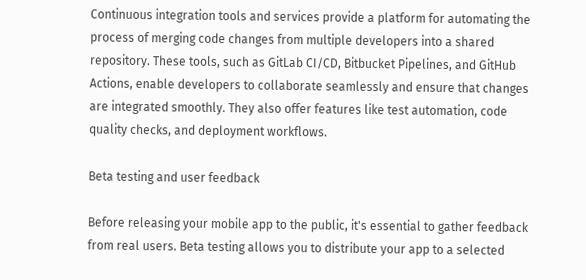Continuous integration tools and services provide a platform for automating the process of merging code changes from multiple developers into a shared repository. These tools, such as GitLab CI/CD, Bitbucket Pipelines, and GitHub Actions, enable developers to collaborate seamlessly and ensure that changes are integrated smoothly. They also offer features like test automation, code quality checks, and deployment workflows.

Beta testing and user feedback

Before releasing your mobile app to the public, it's essential to gather feedback from real users. Beta testing allows you to distribute your app to a selected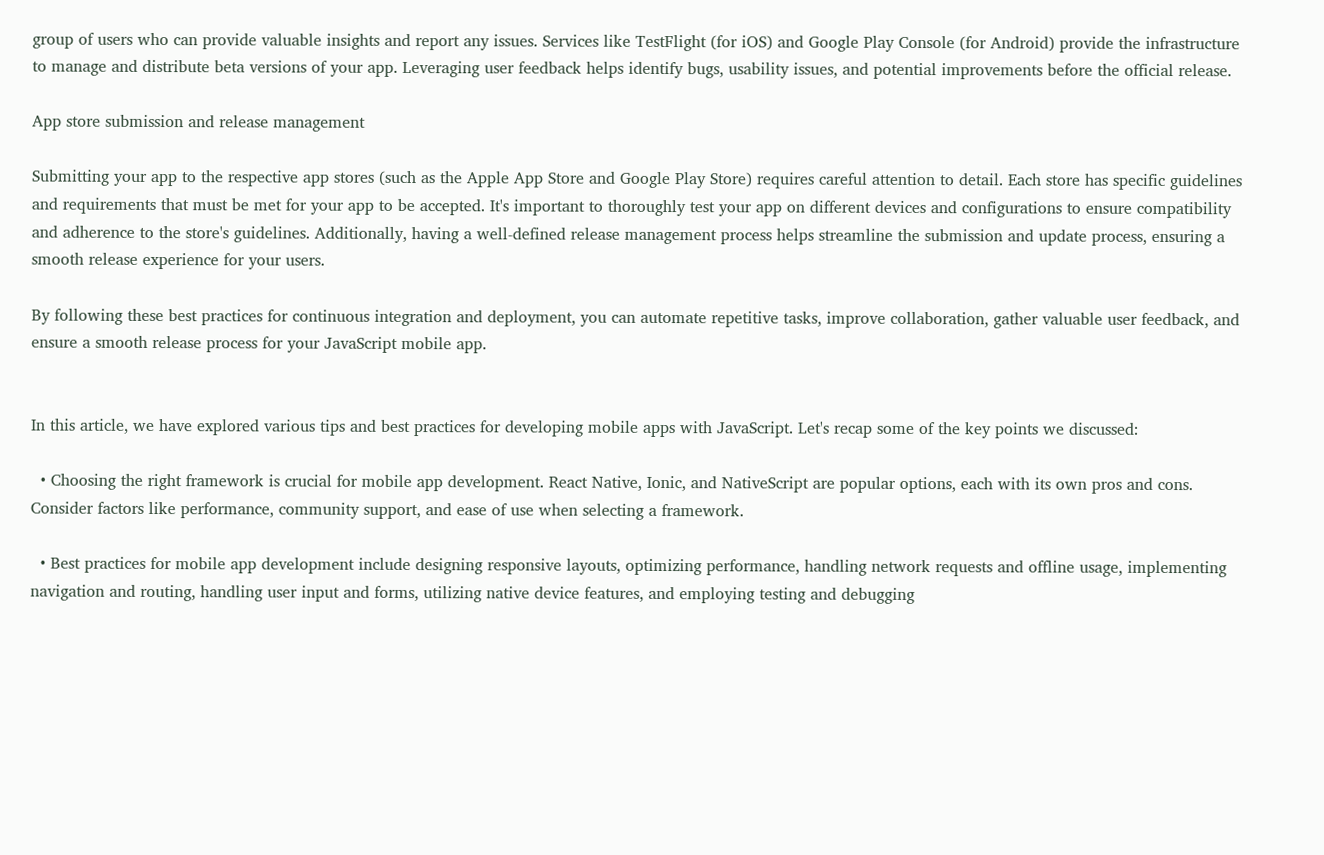group of users who can provide valuable insights and report any issues. Services like TestFlight (for iOS) and Google Play Console (for Android) provide the infrastructure to manage and distribute beta versions of your app. Leveraging user feedback helps identify bugs, usability issues, and potential improvements before the official release.

App store submission and release management

Submitting your app to the respective app stores (such as the Apple App Store and Google Play Store) requires careful attention to detail. Each store has specific guidelines and requirements that must be met for your app to be accepted. It's important to thoroughly test your app on different devices and configurations to ensure compatibility and adherence to the store's guidelines. Additionally, having a well-defined release management process helps streamline the submission and update process, ensuring a smooth release experience for your users.

By following these best practices for continuous integration and deployment, you can automate repetitive tasks, improve collaboration, gather valuable user feedback, and ensure a smooth release process for your JavaScript mobile app.


In this article, we have explored various tips and best practices for developing mobile apps with JavaScript. Let's recap some of the key points we discussed:

  • Choosing the right framework is crucial for mobile app development. React Native, Ionic, and NativeScript are popular options, each with its own pros and cons. Consider factors like performance, community support, and ease of use when selecting a framework.

  • Best practices for mobile app development include designing responsive layouts, optimizing performance, handling network requests and offline usage, implementing navigation and routing, handling user input and forms, utilizing native device features, and employing testing and debugging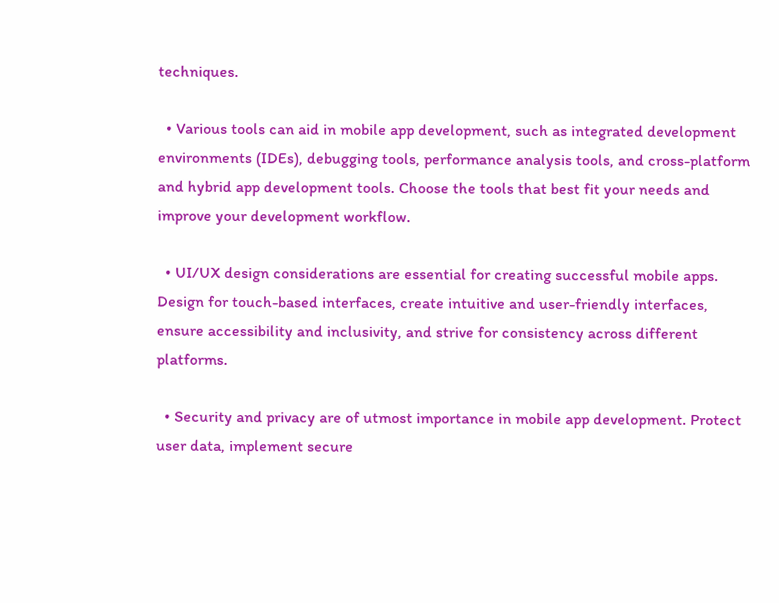techniques.

  • Various tools can aid in mobile app development, such as integrated development environments (IDEs), debugging tools, performance analysis tools, and cross-platform and hybrid app development tools. Choose the tools that best fit your needs and improve your development workflow.

  • UI/UX design considerations are essential for creating successful mobile apps. Design for touch-based interfaces, create intuitive and user-friendly interfaces, ensure accessibility and inclusivity, and strive for consistency across different platforms.

  • Security and privacy are of utmost importance in mobile app development. Protect user data, implement secure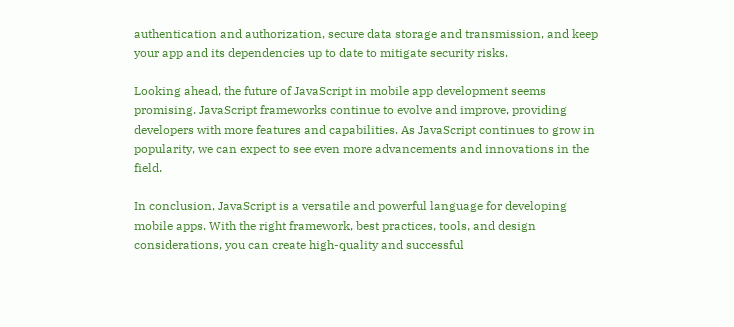authentication and authorization, secure data storage and transmission, and keep your app and its dependencies up to date to mitigate security risks.

Looking ahead, the future of JavaScript in mobile app development seems promising. JavaScript frameworks continue to evolve and improve, providing developers with more features and capabilities. As JavaScript continues to grow in popularity, we can expect to see even more advancements and innovations in the field.

In conclusion, JavaScript is a versatile and powerful language for developing mobile apps. With the right framework, best practices, tools, and design considerations, you can create high-quality and successful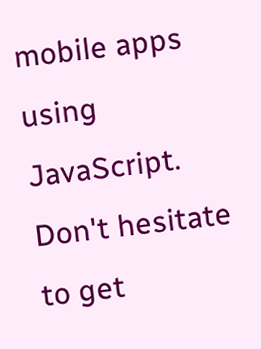mobile apps using JavaScript. Don't hesitate to get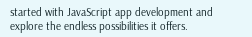started with JavaScript app development and explore the endless possibilities it offers.